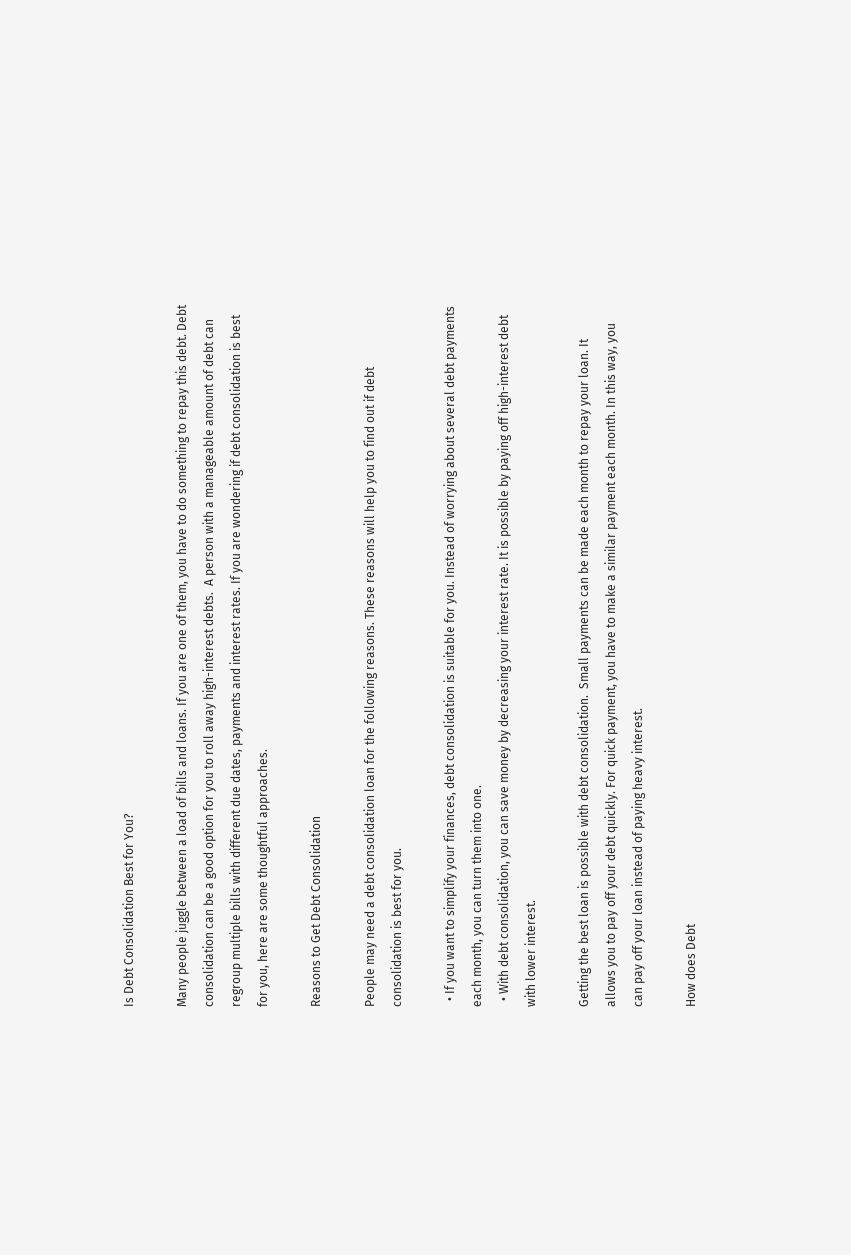Is Debt Consolidation Best for You?

Many people juggle between a load of bills and loans. If you are one of them, you have to do something to repay this debt. Debt consolidation can be a good option for you to roll away high-interest debts.  A person with a manageable amount of debt can regroup multiple bills with different due dates, payments and interest rates. If you are wondering if debt consolidation is best for you, here are some thoughtful approaches.

Reasons to Get Debt Consolidation

People may need a debt consolidation loan for the following reasons. These reasons will help you to find out if debt consolidation is best for you.

  • If you want to simplify your finances, debt consolidation is suitable for you. Instead of worrying about several debt payments each month, you can turn them into one.
  • With debt consolidation, you can save money by decreasing your interest rate. It is possible by paying off high-interest debt with lower interest.

Getting the best loan is possible with debt consolidation.  Small payments can be made each month to repay your loan. It allows you to pay off your debt quickly. For quick payment, you have to make a similar payment each month. In this way, you can pay off your loan instead of paying heavy interest.

How does Debt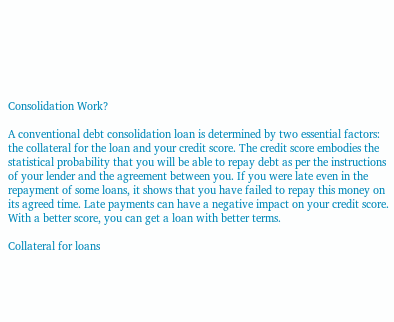Consolidation Work?

A conventional debt consolidation loan is determined by two essential factors: the collateral for the loan and your credit score. The credit score embodies the statistical probability that you will be able to repay debt as per the instructions of your lender and the agreement between you. If you were late even in the repayment of some loans, it shows that you have failed to repay this money on its agreed time. Late payments can have a negative impact on your credit score. With a better score, you can get a loan with better terms.

Collateral for loans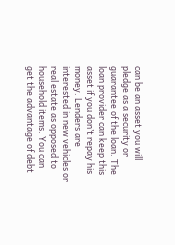can be an asset you will pledge as a security or guarantee of the loan. The loan provider can keep this asset if you don’t repay his money. Lenders are interested in new vehicles or real estate as opposed to household items. You can get the advantage of debt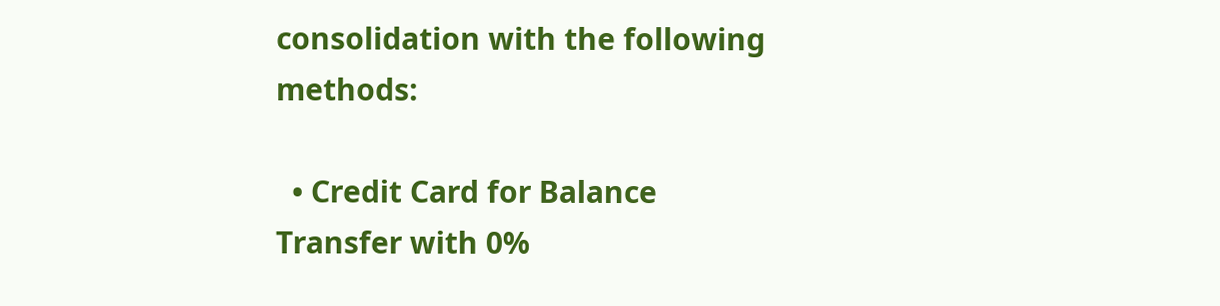consolidation with the following methods:

  • Credit Card for Balance Transfer with 0%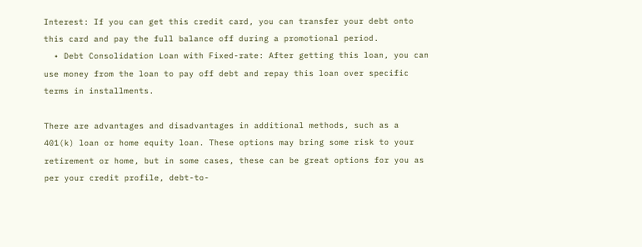Interest: If you can get this credit card, you can transfer your debt onto this card and pay the full balance off during a promotional period.
  • Debt Consolidation Loan with Fixed-rate: After getting this loan, you can use money from the loan to pay off debt and repay this loan over specific terms in installments.

There are advantages and disadvantages in additional methods, such as a 401(k) loan or home equity loan. These options may bring some risk to your retirement or home, but in some cases, these can be great options for you as per your credit profile, debt-to-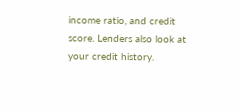income ratio, and credit score. Lenders also look at your credit history.